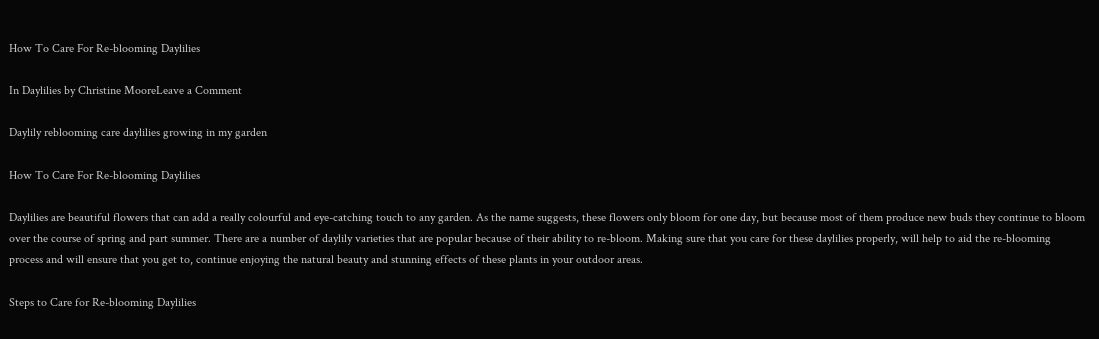How To Care For Re-blooming Daylilies

In Daylilies by Christine MooreLeave a Comment

Daylily reblooming care daylilies growing in my garden

How To Care For Re-blooming Daylilies

Daylilies are beautiful flowers that can add a really colourful and eye-catching touch to any garden. As the name suggests, these flowers only bloom for one day, but because most of them produce new buds they continue to bloom over the course of spring and part summer. There are a number of daylily varieties that are popular because of their ability to re-bloom. Making sure that you care for these daylilies properly, will help to aid the re-blooming process and will ensure that you get to, continue enjoying the natural beauty and stunning effects of these plants in your outdoor areas.

Steps to Care for Re-blooming Daylilies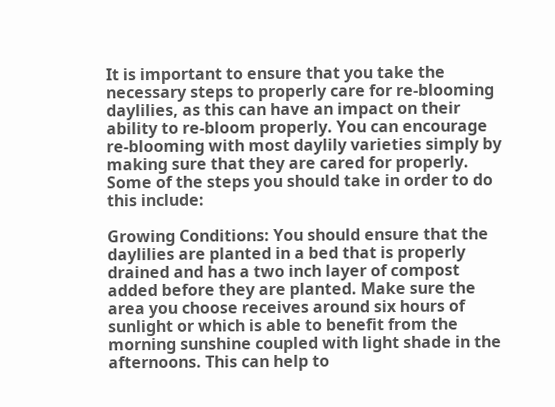It is important to ensure that you take the necessary steps to properly care for re-blooming daylilies, as this can have an impact on their ability to re-bloom properly. You can encourage re-blooming with most daylily varieties simply by making sure that they are cared for properly. Some of the steps you should take in order to do this include:

Growing Conditions: You should ensure that the daylilies are planted in a bed that is properly drained and has a two inch layer of compost added before they are planted. Make sure the area you choose receives around six hours of sunlight or which is able to benefit from the morning sunshine coupled with light shade in the afternoons. This can help to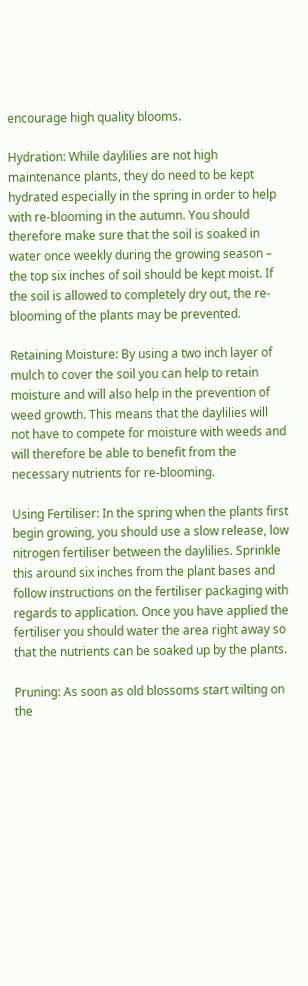encourage high quality blooms.

Hydration: While daylilies are not high maintenance plants, they do need to be kept hydrated especially in the spring in order to help with re-blooming in the autumn. You should therefore make sure that the soil is soaked in water once weekly during the growing season – the top six inches of soil should be kept moist. If the soil is allowed to completely dry out, the re-blooming of the plants may be prevented.

Retaining Moisture: By using a two inch layer of mulch to cover the soil you can help to retain moisture and will also help in the prevention of weed growth. This means that the daylilies will not have to compete for moisture with weeds and will therefore be able to benefit from the necessary nutrients for re-blooming.

Using Fertiliser: In the spring when the plants first begin growing, you should use a slow release, low nitrogen fertiliser between the daylilies. Sprinkle this around six inches from the plant bases and follow instructions on the fertiliser packaging with regards to application. Once you have applied the fertiliser you should water the area right away so that the nutrients can be soaked up by the plants.

Pruning: As soon as old blossoms start wilting on the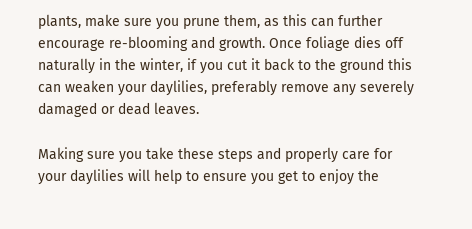plants, make sure you prune them, as this can further encourage re-blooming and growth. Once foliage dies off naturally in the winter, if you cut it back to the ground this can weaken your daylilies, preferably remove any severely damaged or dead leaves.

Making sure you take these steps and properly care for your daylilies will help to ensure you get to enjoy the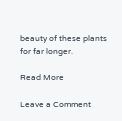beauty of these plants for far longer.

Read More

Leave a Comment